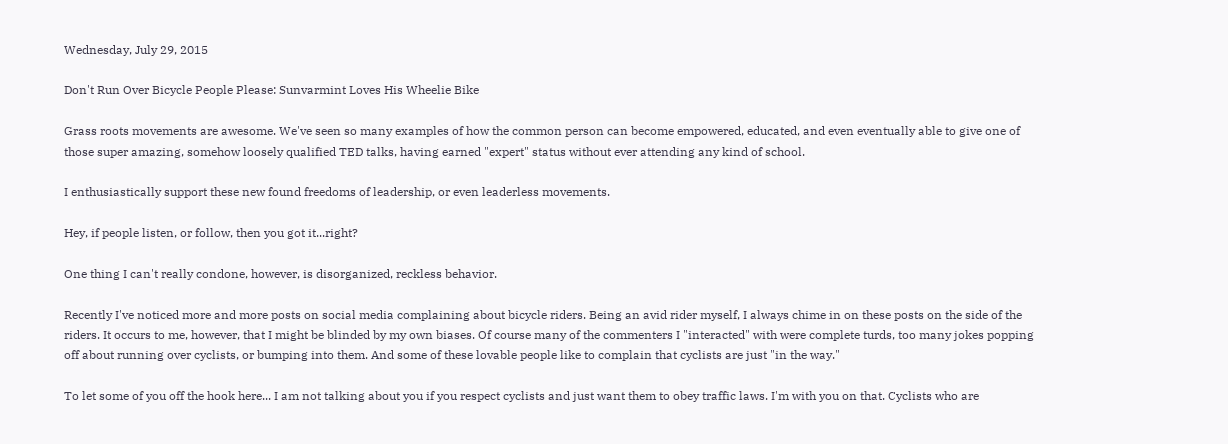Wednesday, July 29, 2015

Don't Run Over Bicycle People Please: Sunvarmint Loves His Wheelie Bike

Grass roots movements are awesome. We've seen so many examples of how the common person can become empowered, educated, and even eventually able to give one of those super amazing, somehow loosely qualified TED talks, having earned "expert" status without ever attending any kind of school.

I enthusiastically support these new found freedoms of leadership, or even leaderless movements.

Hey, if people listen, or follow, then you got it...right?

One thing I can't really condone, however, is disorganized, reckless behavior.

Recently I've noticed more and more posts on social media complaining about bicycle riders. Being an avid rider myself, I always chime in on these posts on the side of the riders. It occurs to me, however, that I might be blinded by my own biases. Of course many of the commenters I "interacted" with were complete turds, too many jokes popping off about running over cyclists, or bumping into them. And some of these lovable people like to complain that cyclists are just "in the way."

To let some of you off the hook here... I am not talking about you if you respect cyclists and just want them to obey traffic laws. I'm with you on that. Cyclists who are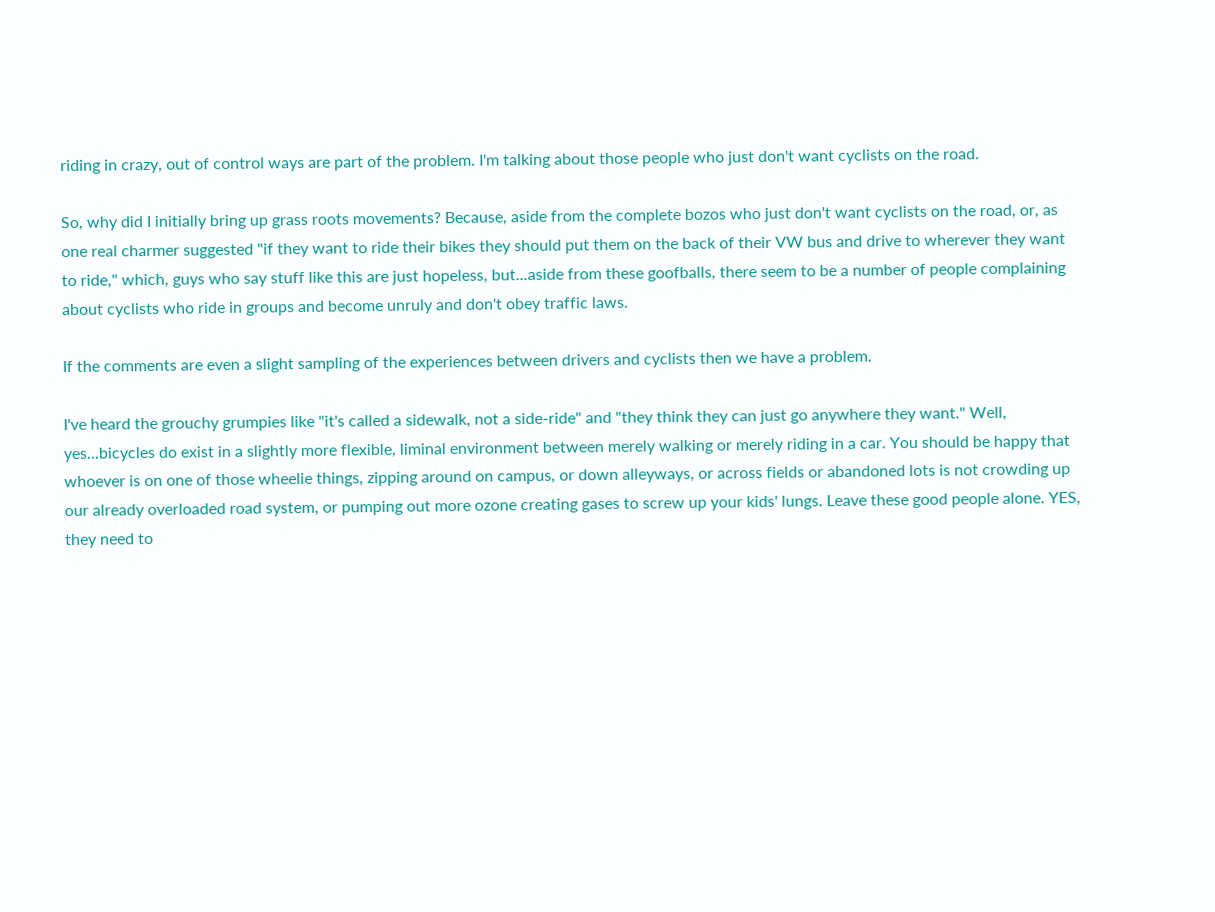riding in crazy, out of control ways are part of the problem. I'm talking about those people who just don't want cyclists on the road.

So, why did I initially bring up grass roots movements? Because, aside from the complete bozos who just don't want cyclists on the road, or, as one real charmer suggested "if they want to ride their bikes they should put them on the back of their VW bus and drive to wherever they want to ride," which, guys who say stuff like this are just hopeless, but...aside from these goofballs, there seem to be a number of people complaining about cyclists who ride in groups and become unruly and don't obey traffic laws.

If the comments are even a slight sampling of the experiences between drivers and cyclists then we have a problem.

I've heard the grouchy grumpies like "it's called a sidewalk, not a side-ride" and "they think they can just go anywhere they want." Well, yes...bicycles do exist in a slightly more flexible, liminal environment between merely walking or merely riding in a car. You should be happy that whoever is on one of those wheelie things, zipping around on campus, or down alleyways, or across fields or abandoned lots is not crowding up our already overloaded road system, or pumping out more ozone creating gases to screw up your kids' lungs. Leave these good people alone. YES, they need to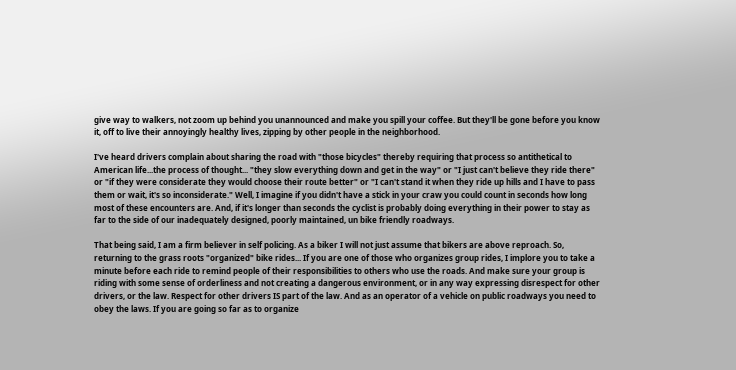give way to walkers, not zoom up behind you unannounced and make you spill your coffee. But they'll be gone before you know it, off to live their annoyingly healthy lives, zipping by other people in the neighborhood.

I've heard drivers complain about sharing the road with "those bicycles" thereby requiring that process so antithetical to American life...the process of thought... "they slow everything down and get in the way" or "I just can't believe they ride there" or "if they were considerate they would choose their route better" or "I can't stand it when they ride up hills and I have to pass them or wait, it's so inconsiderate." Well, I imagine if you didn't have a stick in your craw you could count in seconds how long most of these encounters are. And, if it's longer than seconds the cyclist is probably doing everything in their power to stay as far to the side of our inadequately designed, poorly maintained, un bike friendly roadways.

That being said, I am a firm believer in self policing. As a biker I will not just assume that bikers are above reproach. So, returning to the grass roots "organized" bike rides... If you are one of those who organizes group rides, I implore you to take a minute before each ride to remind people of their responsibilities to others who use the roads. And make sure your group is riding with some sense of orderliness and not creating a dangerous environment, or in any way expressing disrespect for other drivers, or the law. Respect for other drivers IS part of the law. And as an operator of a vehicle on public roadways you need to obey the laws. If you are going so far as to organize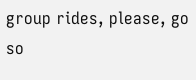group rides, please, go so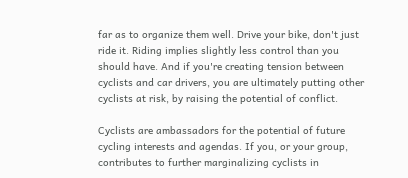far as to organize them well. Drive your bike, don't just ride it. Riding implies slightly less control than you should have. And if you're creating tension between cyclists and car drivers, you are ultimately putting other cyclists at risk, by raising the potential of conflict.

Cyclists are ambassadors for the potential of future cycling interests and agendas. If you, or your group, contributes to further marginalizing cyclists in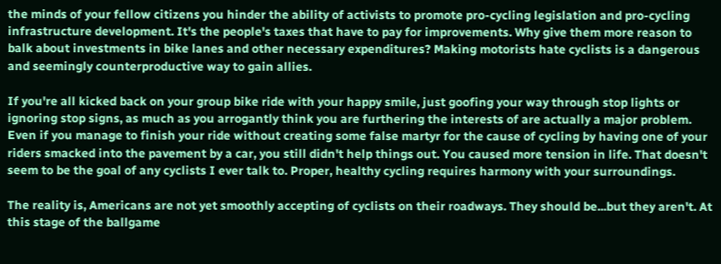the minds of your fellow citizens you hinder the ability of activists to promote pro-cycling legislation and pro-cycling infrastructure development. It's the people's taxes that have to pay for improvements. Why give them more reason to balk about investments in bike lanes and other necessary expenditures? Making motorists hate cyclists is a dangerous and seemingly counterproductive way to gain allies.

If you're all kicked back on your group bike ride with your happy smile, just goofing your way through stop lights or ignoring stop signs, as much as you arrogantly think you are furthering the interests of are actually a major problem. Even if you manage to finish your ride without creating some false martyr for the cause of cycling by having one of your riders smacked into the pavement by a car, you still didn't help things out. You caused more tension in life. That doesn't seem to be the goal of any cyclists I ever talk to. Proper, healthy cycling requires harmony with your surroundings.

The reality is, Americans are not yet smoothly accepting of cyclists on their roadways. They should be...but they aren't. At this stage of the ballgame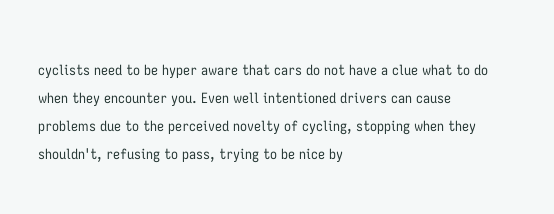cyclists need to be hyper aware that cars do not have a clue what to do when they encounter you. Even well intentioned drivers can cause problems due to the perceived novelty of cycling, stopping when they shouldn't, refusing to pass, trying to be nice by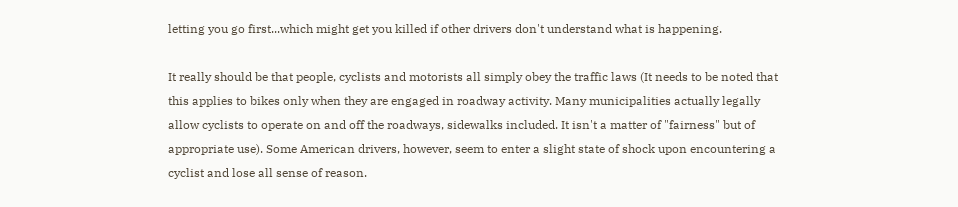letting you go first...which might get you killed if other drivers don't understand what is happening.

It really should be that people, cyclists and motorists all simply obey the traffic laws (It needs to be noted that this applies to bikes only when they are engaged in roadway activity. Many municipalities actually legally allow cyclists to operate on and off the roadways, sidewalks included. It isn't a matter of "fairness" but of appropriate use). Some American drivers, however, seem to enter a slight state of shock upon encountering a cyclist and lose all sense of reason.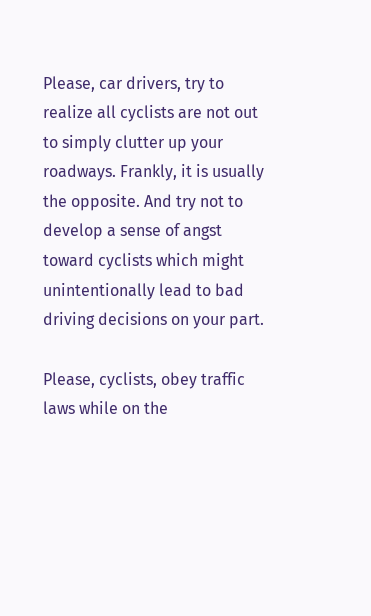Please, car drivers, try to realize all cyclists are not out to simply clutter up your roadways. Frankly, it is usually the opposite. And try not to develop a sense of angst toward cyclists which might unintentionally lead to bad driving decisions on your part.

Please, cyclists, obey traffic laws while on the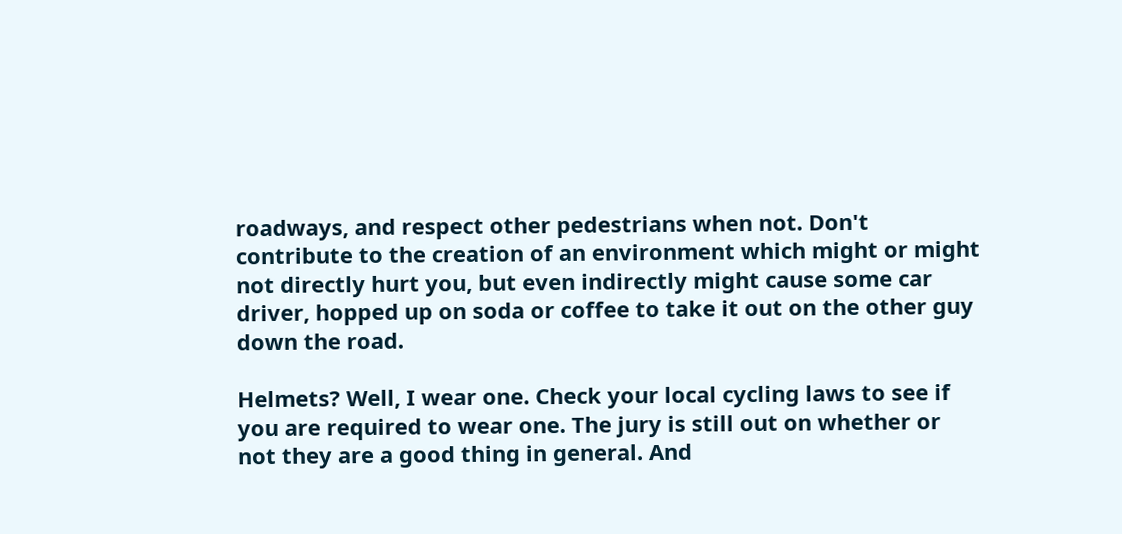roadways, and respect other pedestrians when not. Don't contribute to the creation of an environment which might or might not directly hurt you, but even indirectly might cause some car driver, hopped up on soda or coffee to take it out on the other guy down the road.

Helmets? Well, I wear one. Check your local cycling laws to see if you are required to wear one. The jury is still out on whether or not they are a good thing in general. And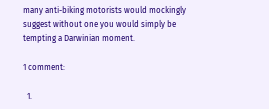many anti-biking motorists would mockingly suggest without one you would simply be tempting a Darwinian moment.

1 comment:

  1.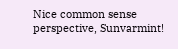Nice common sense perspective, Sunvarmint!